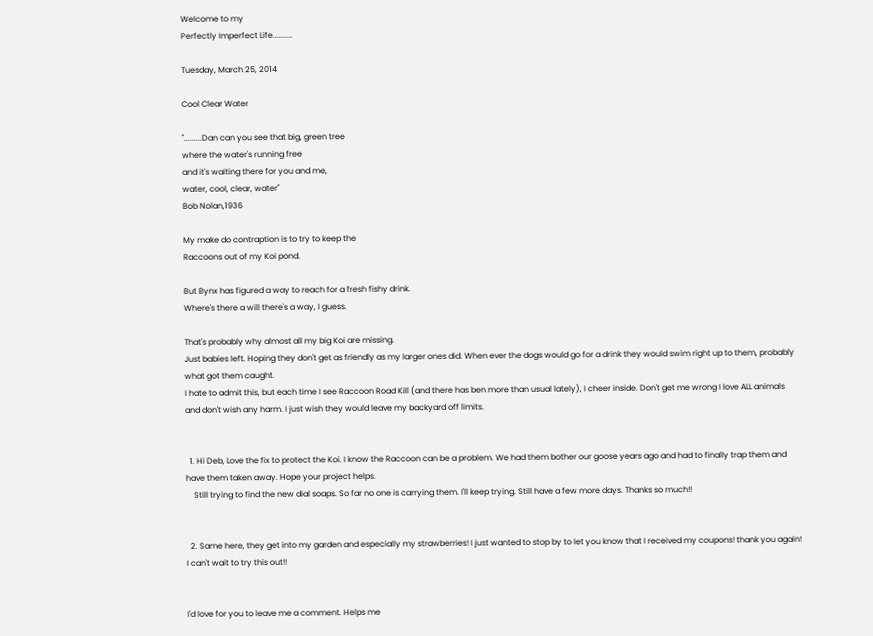Welcome to my
Perfectly Imperfect Life..........

Tuesday, March 25, 2014

Cool Clear Water

''.........Dan can you see that big, green tree
where the water's running free
and it's waiting there for you and me,
water, cool, clear, water''
Bob Nolan,1936

My make do contraption is to try to keep the
Raccoons out of my Koi pond.

But Bynx has figured a way to reach for a fresh fishy drink.
Where's there a will there's a way, I guess.

That's probably why almost all my big Koi are missing.
Just babies left. Hoping they don't get as friendly as my larger ones did. When ever the dogs would go for a drink they would swim right up to them, probably what got them caught.
I hate to admit this, but each time I see Raccoon Road Kill (and there has ben more than usual lately), I cheer inside. Don't get me wrong I love ALL animals and don't wish any harm. I just wish they would leave my backyard off limits.


  1. Hi Deb, Love the fix to protect the Koi. I know the Raccoon can be a problem. We had them bother our goose years ago and had to finally trap them and have them taken away. Hope your project helps.
    Still trying to find the new dial soaps. So far no one is carrying them. I'll keep trying. Still have a few more days. Thanks so much!!


  2. Same here, they get into my garden and especially my strawberries! I just wanted to stop by to let you know that I received my coupons! thank you again! I can't wait to try this out!!


I'd love for you to leave me a comment. Helps me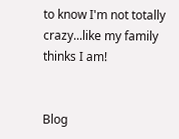to know I'm not totally crazy...like my family thinks I am!


Blog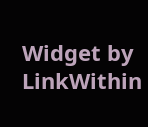Widget by LinkWithin